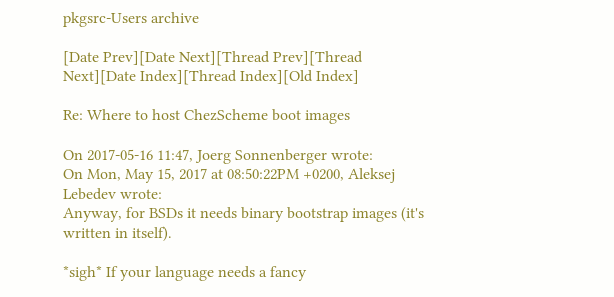pkgsrc-Users archive

[Date Prev][Date Next][Thread Prev][Thread Next][Date Index][Thread Index][Old Index]

Re: Where to host ChezScheme boot images

On 2017-05-16 11:47, Joerg Sonnenberger wrote:
On Mon, May 15, 2017 at 08:50:22PM +0200, Aleksej Lebedev wrote:
Anyway, for BSDs it needs binary bootstrap images (it's written in itself).

*sigh* If your language needs a fancy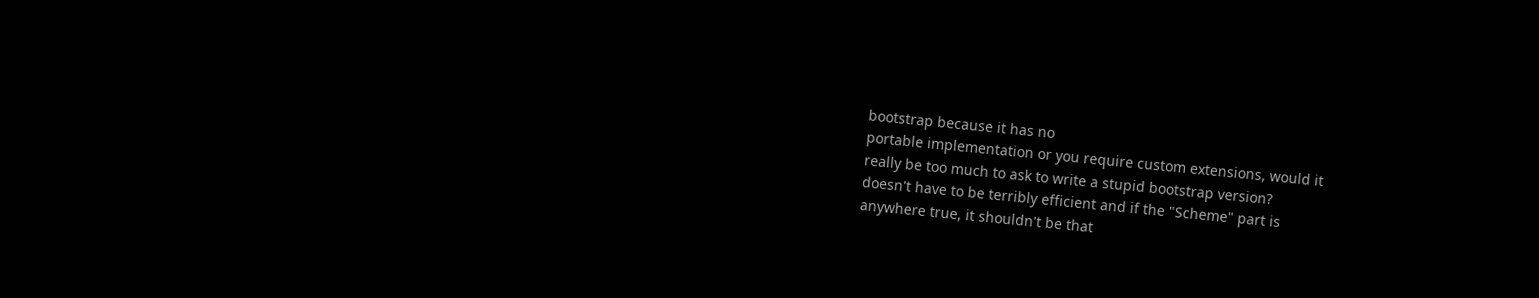bootstrap because it has no
portable implementation or you require custom extensions, would it
really be too much to ask to write a stupid bootstrap version?
doesn't have to be terribly efficient and if the "Scheme" part is
anywhere true, it shouldn't be that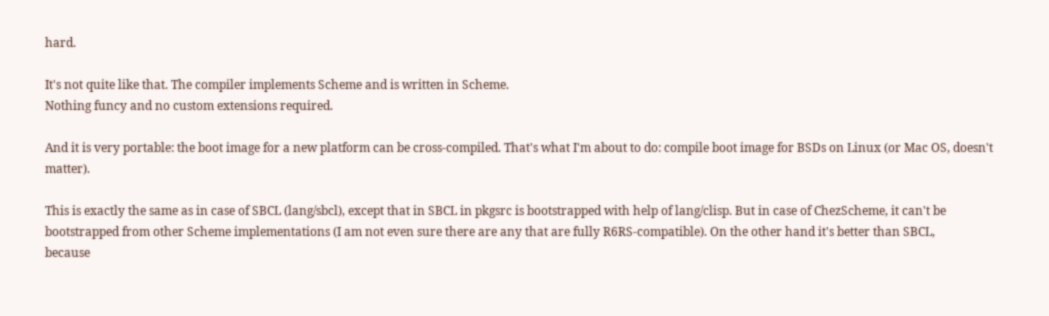hard.

It's not quite like that. The compiler implements Scheme and is written in Scheme.
Nothing funcy and no custom extensions required.

And it is very portable: the boot image for a new platform can be cross-compiled. That's what I'm about to do: compile boot image for BSDs on Linux (or Mac OS, doesn't matter).

This is exactly the same as in case of SBCL (lang/sbcl), except that in SBCL in pkgsrc is bootstrapped with help of lang/clisp. But in case of ChezScheme, it can't be bootstrapped from other Scheme implementations (I am not even sure there are any that are fully R6RS-compatible). On the other hand it's better than SBCL,
because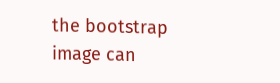the bootstrap image can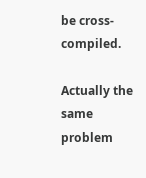be cross-compiled.

Actually the same problem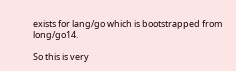exists for lang/go which is bootstrapped from long/go14.

So this is very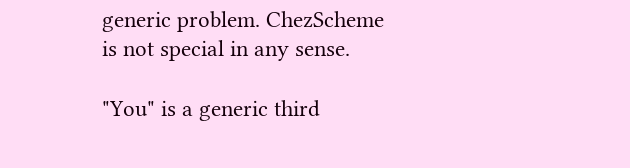generic problem. ChezScheme is not special in any sense.

"You" is a generic third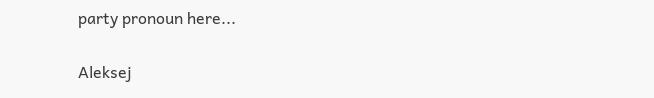party pronoun here...


Aleksej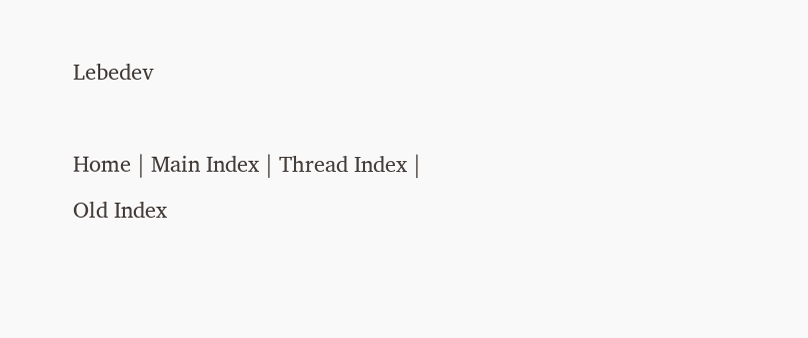Lebedev

Home | Main Index | Thread Index | Old Index